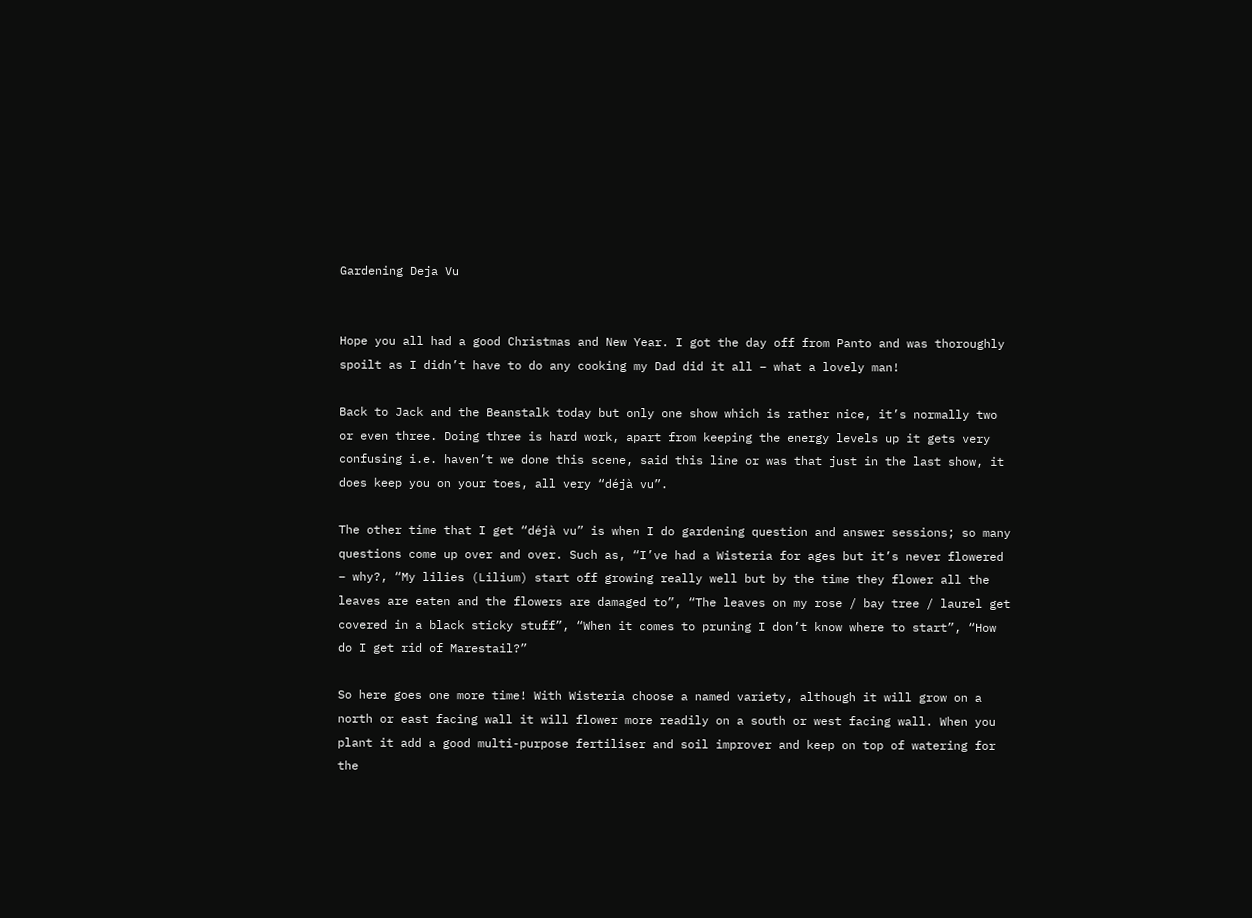Gardening Deja Vu


Hope you all had a good Christmas and New Year. I got the day off from Panto and was thoroughly spoilt as I didn’t have to do any cooking my Dad did it all – what a lovely man!

Back to Jack and the Beanstalk today but only one show which is rather nice, it’s normally two or even three. Doing three is hard work, apart from keeping the energy levels up it gets very confusing i.e. haven’t we done this scene, said this line or was that just in the last show, it does keep you on your toes, all very “déjà vu”.

The other time that I get “déjà vu” is when I do gardening question and answer sessions; so many questions come up over and over. Such as, “I’ve had a Wisteria for ages but it’s never flowered – why?, “My lilies (Lilium) start off growing really well but by the time they flower all the leaves are eaten and the flowers are damaged to”, “The leaves on my rose / bay tree / laurel get covered in a black sticky stuff”, “When it comes to pruning I don’t know where to start”, “How do I get rid of Marestail?”

So here goes one more time! With Wisteria choose a named variety, although it will grow on a north or east facing wall it will flower more readily on a south or west facing wall. When you plant it add a good multi-purpose fertiliser and soil improver and keep on top of watering for the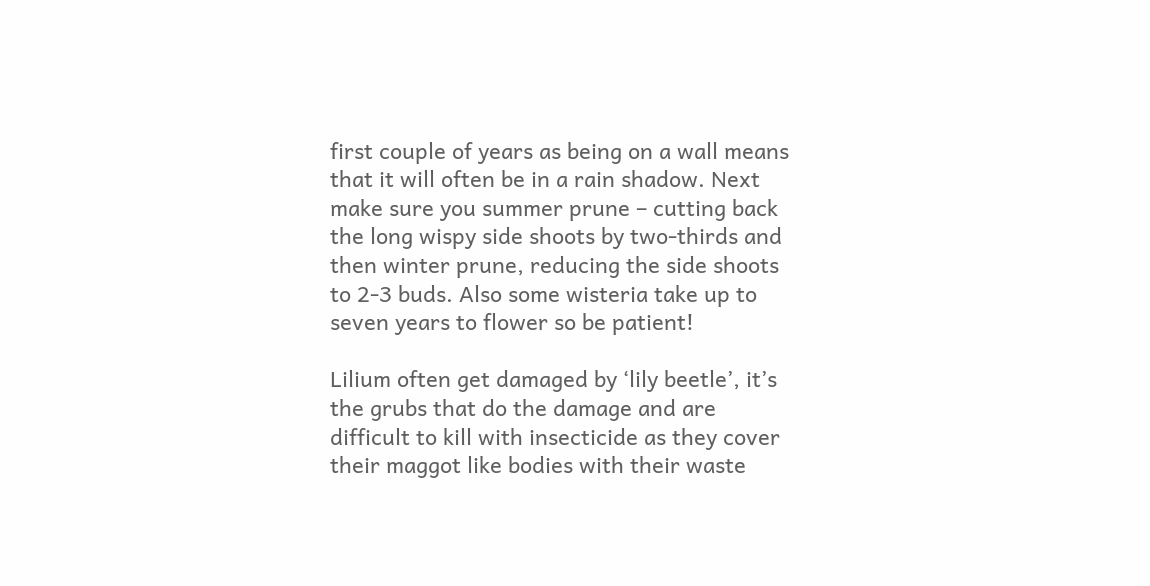first couple of years as being on a wall means that it will often be in a rain shadow. Next make sure you summer prune – cutting back the long wispy side shoots by two-thirds and then winter prune, reducing the side shoots to 2-3 buds. Also some wisteria take up to seven years to flower so be patient!

Lilium often get damaged by ‘lily beetle’, it’s the grubs that do the damage and are difficult to kill with insecticide as they cover their maggot like bodies with their waste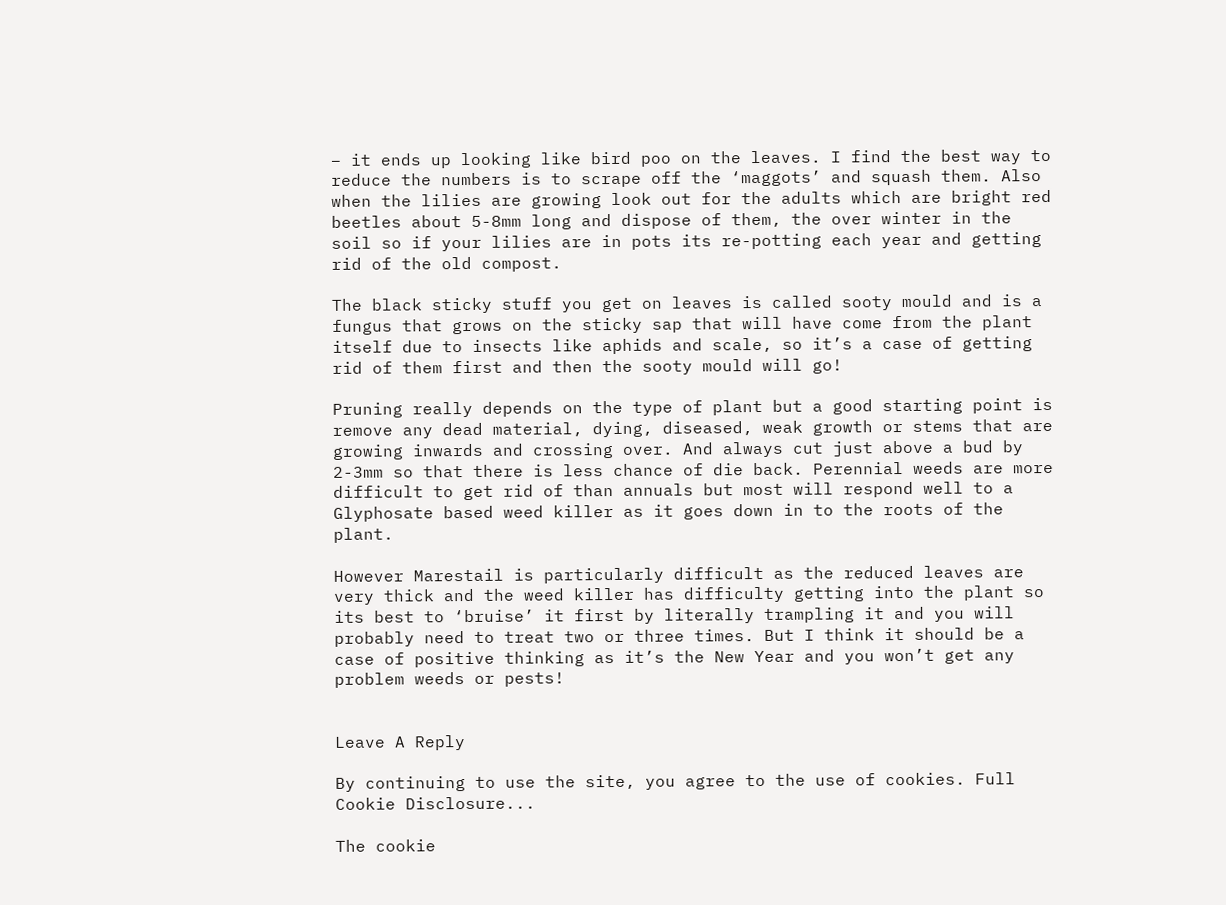– it ends up looking like bird poo on the leaves. I find the best way to reduce the numbers is to scrape off the ‘maggots’ and squash them. Also when the lilies are growing look out for the adults which are bright red beetles about 5-8mm long and dispose of them, the over winter in the soil so if your lilies are in pots its re-potting each year and getting rid of the old compost.

The black sticky stuff you get on leaves is called sooty mould and is a fungus that grows on the sticky sap that will have come from the plant itself due to insects like aphids and scale, so it’s a case of getting rid of them first and then the sooty mould will go!

Pruning really depends on the type of plant but a good starting point is remove any dead material, dying, diseased, weak growth or stems that are growing inwards and crossing over. And always cut just above a bud by 2-3mm so that there is less chance of die back. Perennial weeds are more difficult to get rid of than annuals but most will respond well to a Glyphosate based weed killer as it goes down in to the roots of the plant.

However Marestail is particularly difficult as the reduced leaves are very thick and the weed killer has difficulty getting into the plant so its best to ‘bruise’ it first by literally trampling it and you will probably need to treat two or three times. But I think it should be a case of positive thinking as it’s the New Year and you won’t get any problem weeds or pests!


Leave A Reply

By continuing to use the site, you agree to the use of cookies. Full Cookie Disclosure...

The cookie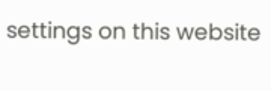settings on this website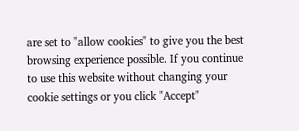are set to "allow cookies" to give you the best browsing experience possible. If you continue to use this website without changing your cookie settings or you click "Accept"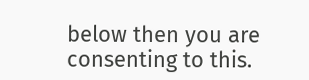below then you are consenting to this.